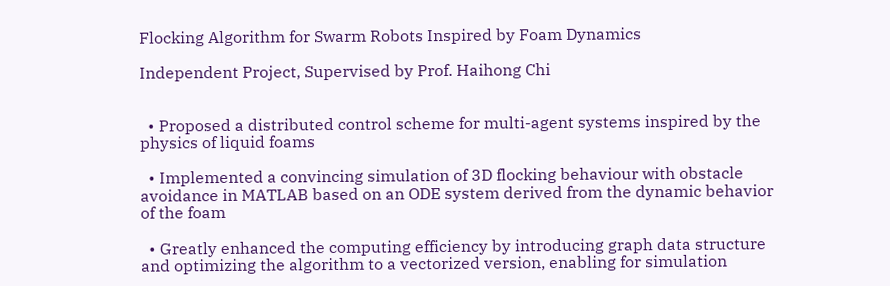Flocking Algorithm for Swarm Robots Inspired by Foam Dynamics

Independent Project, Supervised by Prof. Haihong Chi


  • Proposed a distributed control scheme for multi-agent systems inspired by the physics of liquid foams

  • Implemented a convincing simulation of 3D flocking behaviour with obstacle avoidance in MATLAB based on an ODE system derived from the dynamic behavior of the foam

  • Greatly enhanced the computing efficiency by introducing graph data structure and optimizing the algorithm to a vectorized version, enabling for simulation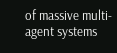of massive multi-agent systems